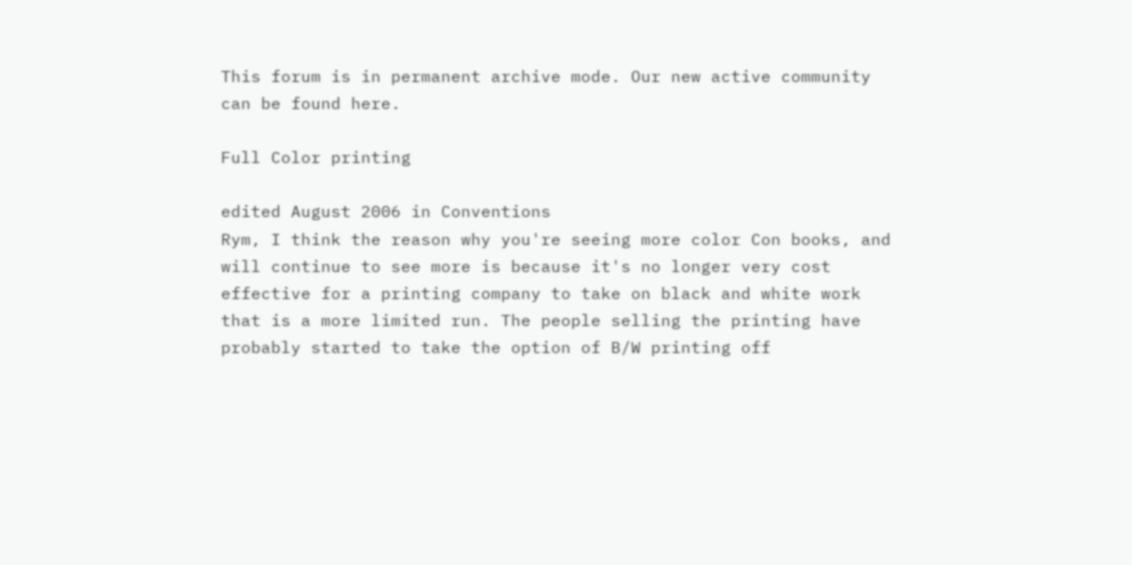This forum is in permanent archive mode. Our new active community can be found here.

Full Color printing

edited August 2006 in Conventions
Rym, I think the reason why you're seeing more color Con books, and will continue to see more is because it's no longer very cost effective for a printing company to take on black and white work that is a more limited run. The people selling the printing have probably started to take the option of B/W printing off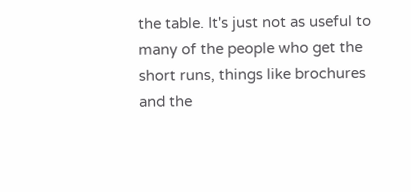the table. It's just not as useful to many of the people who get the short runs, things like brochures and the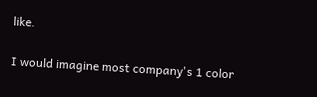like.

I would imagine most company's 1 color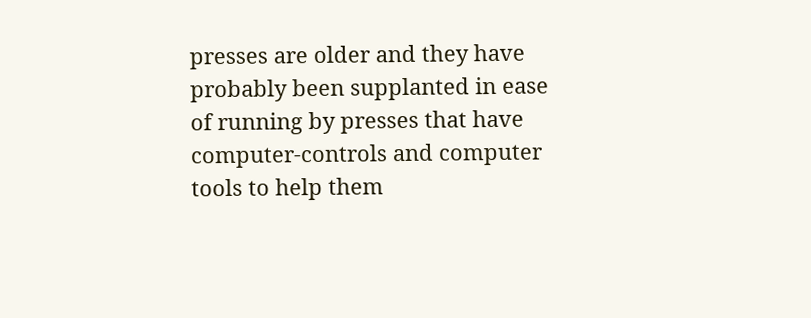presses are older and they have probably been supplanted in ease of running by presses that have computer-controls and computer tools to help them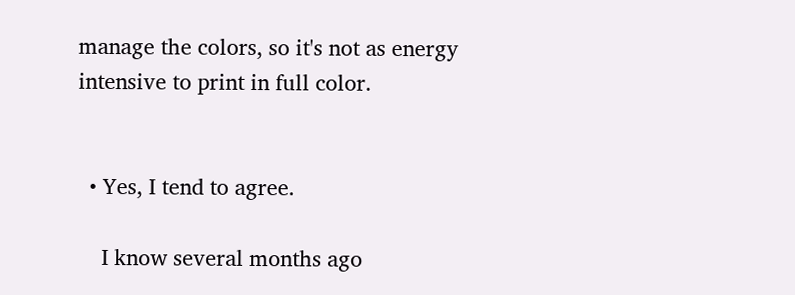manage the colors, so it's not as energy intensive to print in full color.


  • Yes, I tend to agree.

    I know several months ago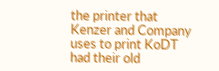the printer that Kenzer and Company uses to print KoDT had their old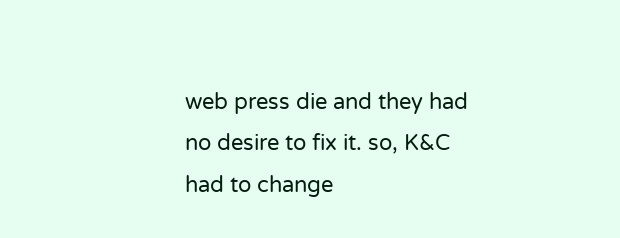web press die and they had no desire to fix it. so, K&C had to change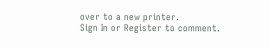over to a new printer.
Sign In or Register to comment.